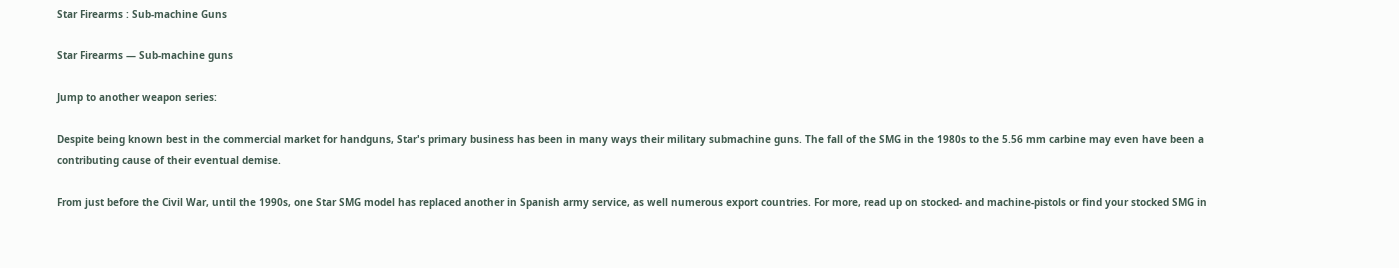Star Firearms : Sub-machine Guns

Star Firearms — Sub-machine guns

Jump to another weapon series:

Despite being known best in the commercial market for handguns, Star's primary business has been in many ways their military submachine guns. The fall of the SMG in the 1980s to the 5.56 mm carbine may even have been a contributing cause of their eventual demise.

From just before the Civil War, until the 1990s, one Star SMG model has replaced another in Spanish army service, as well numerous export countries. For more, read up on stocked- and machine-pistols or find your stocked SMG in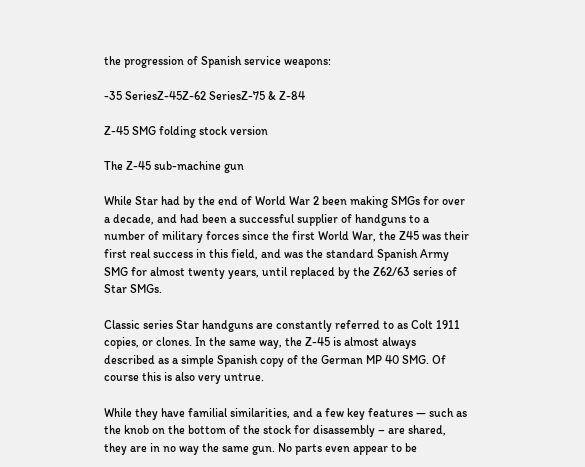the progression of Spanish service weapons:

-35 SeriesZ-45Z-62 SeriesZ-75 & Z-84

Z-45 SMG folding stock version

The Z-45 sub-machine gun

While Star had by the end of World War 2 been making SMGs for over a decade, and had been a successful supplier of handguns to a number of military forces since the first World War, the Z45 was their first real success in this field, and was the standard Spanish Army SMG for almost twenty years, until replaced by the Z62/63 series of Star SMGs.

Classic series Star handguns are constantly referred to as Colt 1911 copies, or clones. In the same way, the Z-45 is almost always described as a simple Spanish copy of the German MP 40 SMG. Of course this is also very untrue.

While they have familial similarities, and a few key features — such as the knob on the bottom of the stock for disassembly – are shared, they are in no way the same gun. No parts even appear to be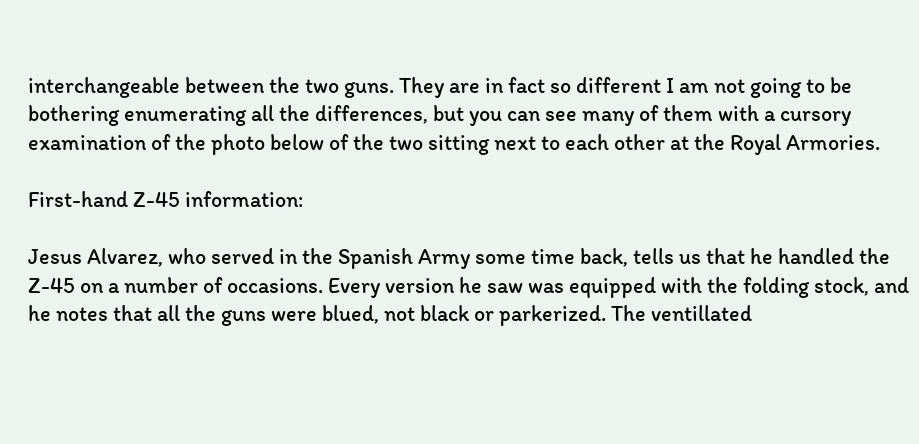interchangeable between the two guns. They are in fact so different I am not going to be bothering enumerating all the differences, but you can see many of them with a cursory examination of the photo below of the two sitting next to each other at the Royal Armories.

First-hand Z-45 information:

Jesus Alvarez, who served in the Spanish Army some time back, tells us that he handled the Z-45 on a number of occasions. Every version he saw was equipped with the folding stock, and he notes that all the guns were blued, not black or parkerized. The ventillated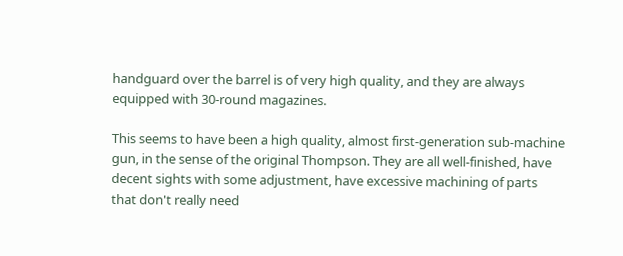handguard over the barrel is of very high quality, and they are always equipped with 30-round magazines.

This seems to have been a high quality, almost first-generation sub-machine gun, in the sense of the original Thompson. They are all well-finished, have decent sights with some adjustment, have excessive machining of parts that don't really need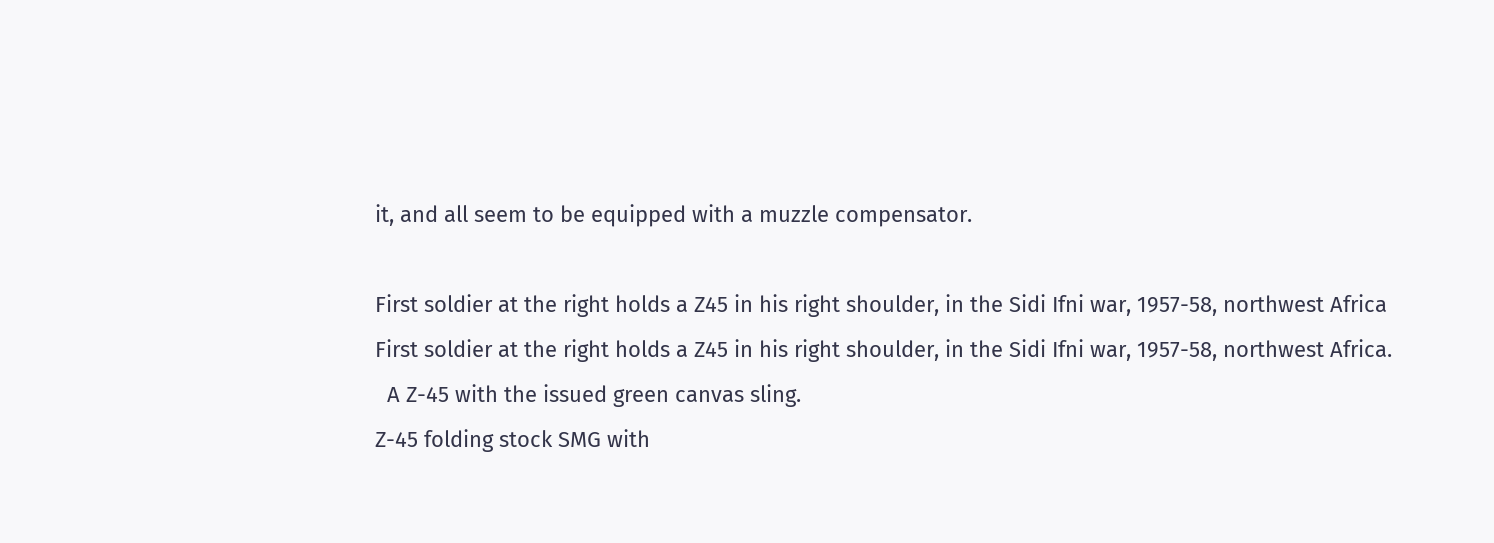it, and all seem to be equipped with a muzzle compensator.

First soldier at the right holds a Z45 in his right shoulder, in the Sidi Ifni war, 1957-58, northwest Africa
First soldier at the right holds a Z45 in his right shoulder, in the Sidi Ifni war, 1957-58, northwest Africa.
  A Z-45 with the issued green canvas sling.
Z-45 folding stock SMG with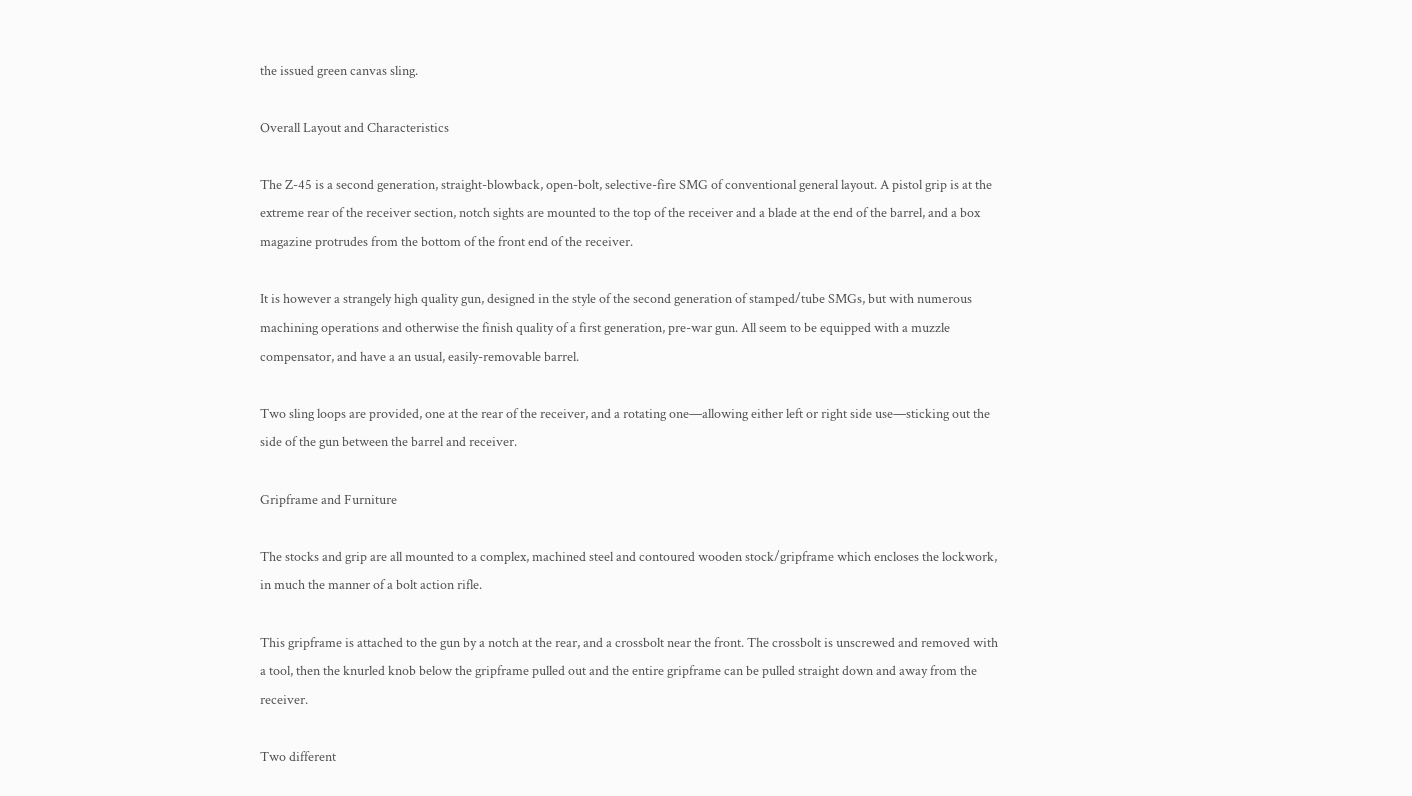the issued green canvas sling.

Overall Layout and Characteristics

The Z-45 is a second generation, straight-blowback, open-bolt, selective-fire SMG of conventional general layout. A pistol grip is at the extreme rear of the receiver section, notch sights are mounted to the top of the receiver and a blade at the end of the barrel, and a box magazine protrudes from the bottom of the front end of the receiver.

It is however a strangely high quality gun, designed in the style of the second generation of stamped/tube SMGs, but with numerous machining operations and otherwise the finish quality of a first generation, pre-war gun. All seem to be equipped with a muzzle compensator, and have a an usual, easily-removable barrel.

Two sling loops are provided, one at the rear of the receiver, and a rotating one—allowing either left or right side use—sticking out the side of the gun between the barrel and receiver.

Gripframe and Furniture

The stocks and grip are all mounted to a complex, machined steel and contoured wooden stock/gripframe which encloses the lockwork, in much the manner of a bolt action rifle.

This gripframe is attached to the gun by a notch at the rear, and a crossbolt near the front. The crossbolt is unscrewed and removed with a tool, then the knurled knob below the gripframe pulled out and the entire gripframe can be pulled straight down and away from the receiver.

Two different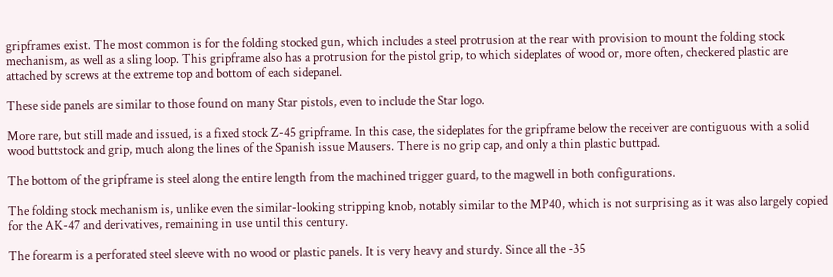gripframes exist. The most common is for the folding stocked gun, which includes a steel protrusion at the rear with provision to mount the folding stock mechanism, as well as a sling loop. This gripframe also has a protrusion for the pistol grip, to which sideplates of wood or, more often, checkered plastic are attached by screws at the extreme top and bottom of each sidepanel.

These side panels are similar to those found on many Star pistols, even to include the Star logo.

More rare, but still made and issued, is a fixed stock Z-45 gripframe. In this case, the sideplates for the gripframe below the receiver are contiguous with a solid wood buttstock and grip, much along the lines of the Spanish issue Mausers. There is no grip cap, and only a thin plastic buttpad.

The bottom of the gripframe is steel along the entire length from the machined trigger guard, to the magwell in both configurations.

The folding stock mechanism is, unlike even the similar-looking stripping knob, notably similar to the MP40, which is not surprising as it was also largely copied for the AK-47 and derivatives, remaining in use until this century.

The forearm is a perforated steel sleeve with no wood or plastic panels. It is very heavy and sturdy. Since all the -35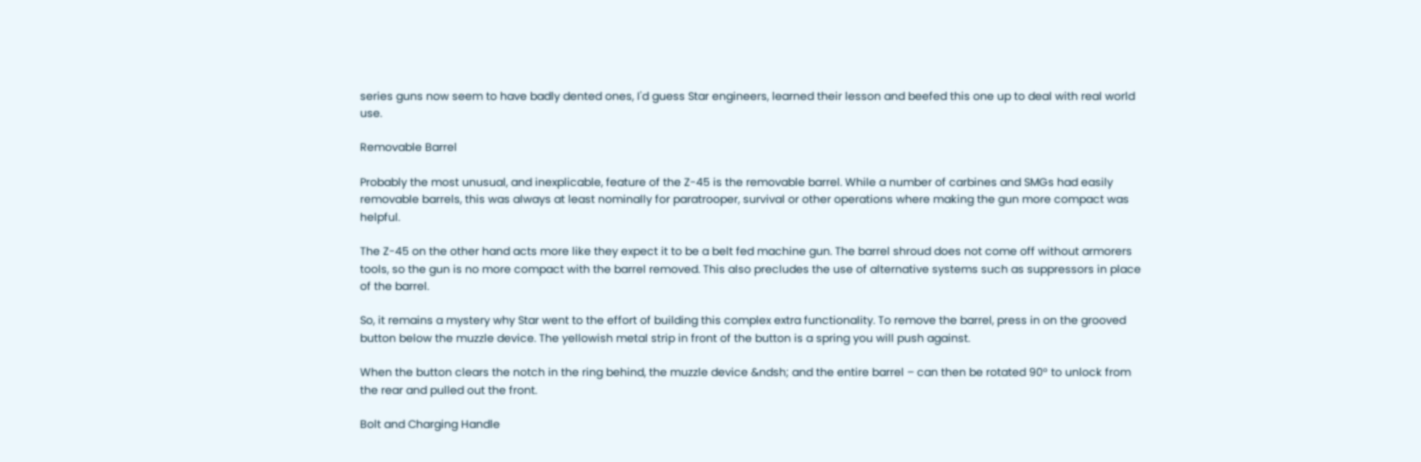series guns now seem to have badly dented ones, I'd guess Star engineers, learned their lesson and beefed this one up to deal with real world use.

Removable Barrel

Probably the most unusual, and inexplicable, feature of the Z-45 is the removable barrel. While a number of carbines and SMGs had easily removable barrels, this was always at least nominally for paratrooper, survival or other operations where making the gun more compact was helpful.

The Z-45 on the other hand acts more like they expect it to be a belt fed machine gun. The barrel shroud does not come off without armorers tools, so the gun is no more compact with the barrel removed. This also precludes the use of alternative systems such as suppressors in place of the barrel.

So, it remains a mystery why Star went to the effort of building this complex extra functionality. To remove the barrel, press in on the grooved button below the muzzle device. The yellowish metal strip in front of the button is a spring you will push against.

When the button clears the notch in the ring behind, the muzzle device &ndsh; and the entire barrel – can then be rotated 90° to unlock from the rear and pulled out the front.

Bolt and Charging Handle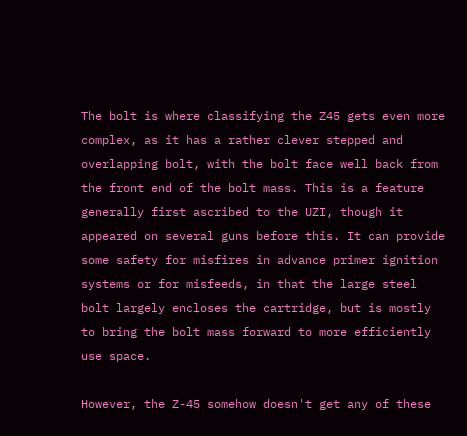The bolt is where classifying the Z45 gets even more complex, as it has a rather clever stepped and overlapping bolt, with the bolt face well back from the front end of the bolt mass. This is a feature generally first ascribed to the UZI, though it appeared on several guns before this. It can provide some safety for misfires in advance primer ignition systems or for misfeeds, in that the large steel bolt largely encloses the cartridge, but is mostly to bring the bolt mass forward to more efficiently use space.

However, the Z-45 somehow doesn't get any of these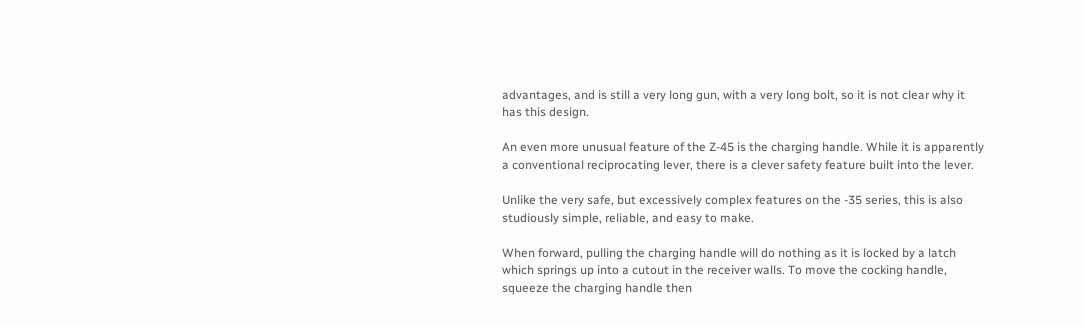advantages, and is still a very long gun, with a very long bolt, so it is not clear why it has this design.

An even more unusual feature of the Z-45 is the charging handle. While it is apparently a conventional reciprocating lever, there is a clever safety feature built into the lever.

Unlike the very safe, but excessively complex features on the -35 series, this is also studiously simple, reliable, and easy to make.

When forward, pulling the charging handle will do nothing as it is locked by a latch which springs up into a cutout in the receiver walls. To move the cocking handle, squeeze the charging handle then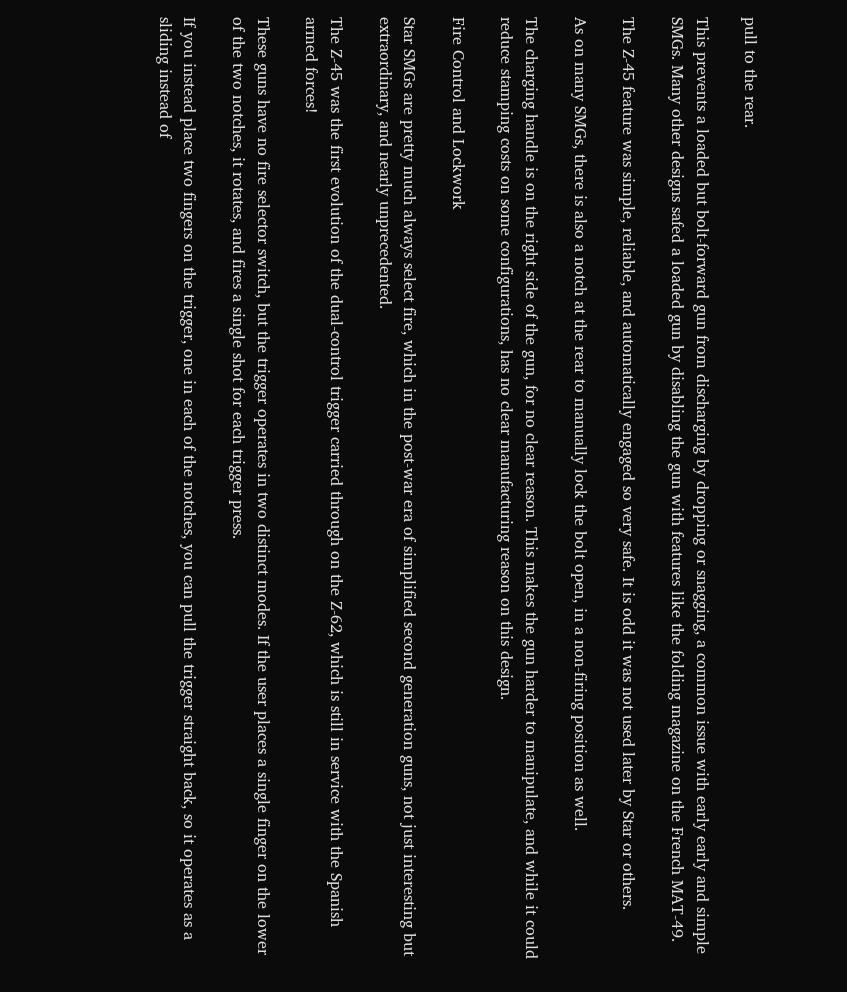pull to the rear.

This prevents a loaded but bolt-forward gun from discharging by dropping or snagging, a common issue with early early and simple SMGs. Many other designs safed a loaded gun by disabling the gun with features like the folding magazine on the French MAT-49.

The Z-45 feature was simple, reliable, and automatically engaged so very safe. It is odd it was not used later by Star or others.

As on many SMGs, there is also a notch at the rear to manually lock the bolt open, in a non-firing position as well.

The charging handle is on the right side of the gun, for no clear reason. This makes the gun harder to manipulate, and while it could reduce stamping costs on some configurations, has no clear manufacturing reason on this design.

Fire Control and Lockwork

Star SMGs are pretty much always select fire, which in the post-war era of simplified second generation guns, not just interesting but extraordinary, and nearly unprecedented.

The Z-45 was the first evolution of the dual-control trigger carried through on the Z-62, which is still in service with the Spanish armed forces!

These guns have no fire selector switch, but the trigger operates in two distinct modes. If the user places a single finger on the lower of the two notches, it rotates, and fires a single shot for each trigger press.

If you instead place two fingers on the trigger, one in each of the notches, you can pull the trigger straight back, so it operates as a sliding instead of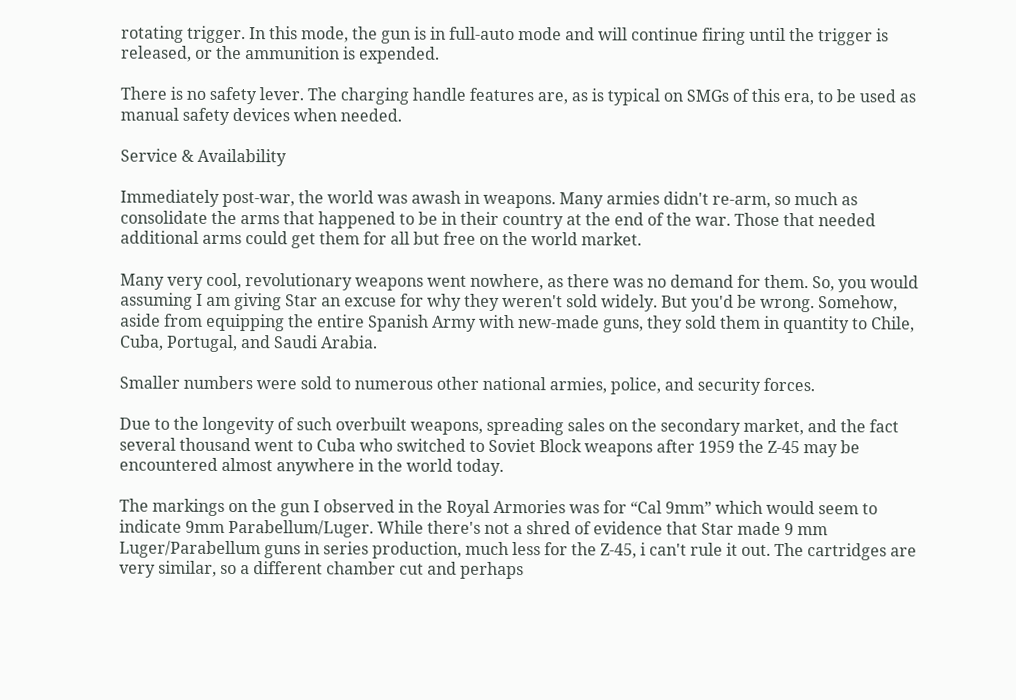rotating trigger. In this mode, the gun is in full-auto mode and will continue firing until the trigger is released, or the ammunition is expended.

There is no safety lever. The charging handle features are, as is typical on SMGs of this era, to be used as manual safety devices when needed.

Service & Availability

Immediately post-war, the world was awash in weapons. Many armies didn't re-arm, so much as consolidate the arms that happened to be in their country at the end of the war. Those that needed additional arms could get them for all but free on the world market.

Many very cool, revolutionary weapons went nowhere, as there was no demand for them. So, you would assuming I am giving Star an excuse for why they weren't sold widely. But you'd be wrong. Somehow, aside from equipping the entire Spanish Army with new-made guns, they sold them in quantity to Chile, Cuba, Portugal, and Saudi Arabia.

Smaller numbers were sold to numerous other national armies, police, and security forces.

Due to the longevity of such overbuilt weapons, spreading sales on the secondary market, and the fact several thousand went to Cuba who switched to Soviet Block weapons after 1959 the Z-45 may be encountered almost anywhere in the world today.

The markings on the gun I observed in the Royal Armories was for “Cal 9mm” which would seem to indicate 9mm Parabellum/Luger. While there's not a shred of evidence that Star made 9 mm Luger/Parabellum guns in series production, much less for the Z-45, i can't rule it out. The cartridges are very similar, so a different chamber cut and perhaps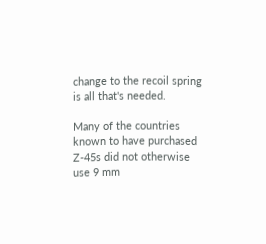change to the recoil spring is all that's needed.

Many of the countries known to have purchased Z-45s did not otherwise use 9 mm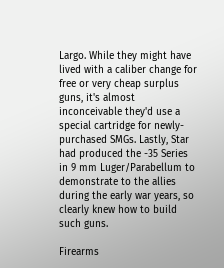Largo. While they might have lived with a caliber change for free or very cheap surplus guns, it's almost inconceivable they'd use a special cartridge for newly-purchased SMGs. Lastly, Star had produced the -35 Series in 9 mm Luger/Parabellum to demonstrate to the allies during the early war years, so clearly knew how to build such guns.

Firearms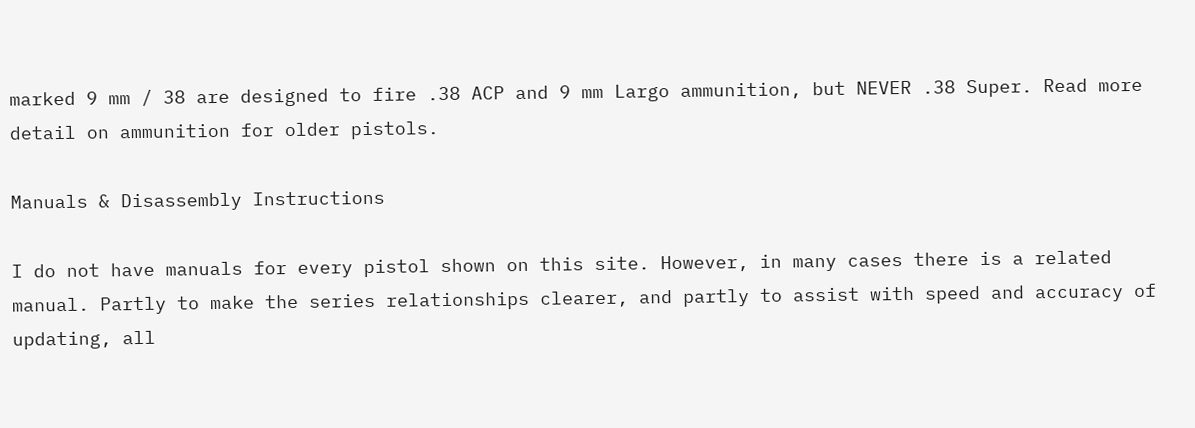marked 9 mm / 38 are designed to fire .38 ACP and 9 mm Largo ammunition, but NEVER .38 Super. Read more detail on ammunition for older pistols.

Manuals & Disassembly Instructions

I do not have manuals for every pistol shown on this site. However, in many cases there is a related manual. Partly to make the series relationships clearer, and partly to assist with speed and accuracy of updating, all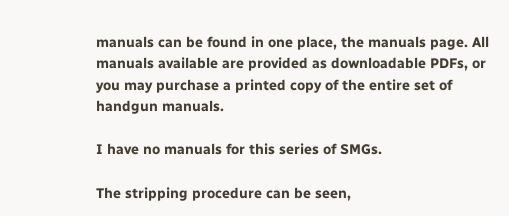manuals can be found in one place, the manuals page. All manuals available are provided as downloadable PDFs, or you may purchase a printed copy of the entire set of handgun manuals.

I have no manuals for this series of SMGs.

The stripping procedure can be seen,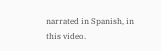narrated in Spanish, in this video.